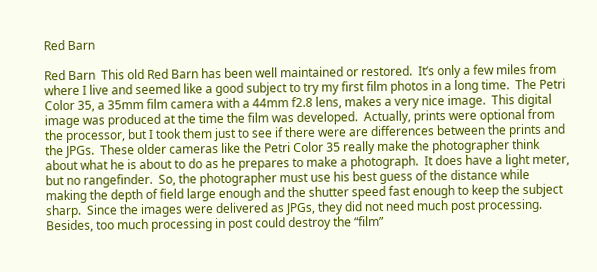Red Barn

Red Barn  This old Red Barn has been well maintained or restored.  It’s only a few miles from where I live and seemed like a good subject to try my first film photos in a long time.  The Petri Color 35, a 35mm film camera with a 44mm f2.8 lens, makes a very nice image.  This digital image was produced at the time the film was developed.  Actually, prints were optional from the processor, but I took them just to see if there were are differences between the prints and the JPGs.  These older cameras like the Petri Color 35 really make the photographer think about what he is about to do as he prepares to make a photograph.  It does have a light meter, but no rangefinder.  So, the photographer must use his best guess of the distance while making the depth of field large enough and the shutter speed fast enough to keep the subject sharp.  Since the images were delivered as JPGs, they did not need much post processing.  Besides, too much processing in post could destroy the “film”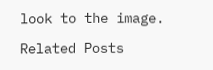look to the image.

Related Posts